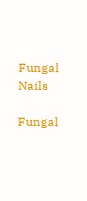Fungal Nails

Fungal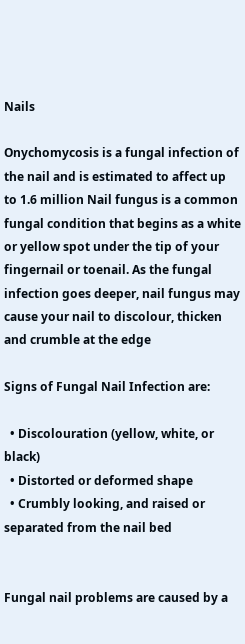Nails

Onychomycosis is a fungal infection of the nail and is estimated to affect up to 1.6 million Nail fungus is a common fungal condition that begins as a white or yellow spot under the tip of your fingernail or toenail. As the fungal infection goes deeper, nail fungus may cause your nail to discolour, thicken and crumble at the edge

Signs of Fungal Nail Infection are:

  • Discolouration (yellow, white, or black)
  • Distorted or deformed shape
  • Crumbly looking, and raised or separated from the nail bed


Fungal nail problems are caused by a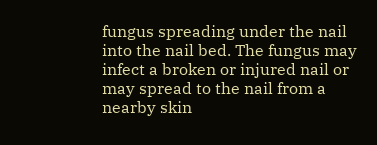fungus spreading under the nail into the nail bed. The fungus may infect a broken or injured nail or may spread to the nail from a nearby skin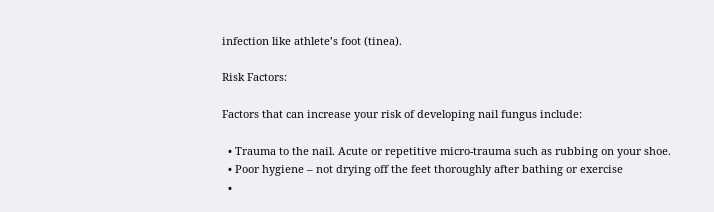infection like athlete’s foot (tinea).

Risk Factors:

Factors that can increase your risk of developing nail fungus include:

  • Trauma to the nail. Acute or repetitive micro-trauma such as rubbing on your shoe.
  • Poor hygiene – not drying off the feet thoroughly after bathing or exercise
  •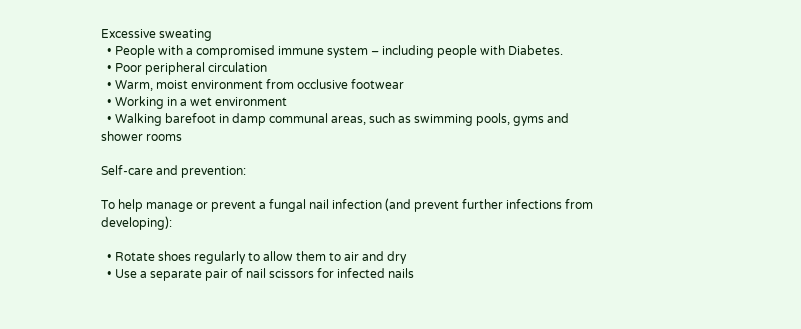Excessive sweating
  • People with a compromised immune system – including people with Diabetes.
  • Poor peripheral circulation
  • Warm, moist environment from occlusive footwear
  • Working in a wet environment
  • Walking barefoot in damp communal areas, such as swimming pools, gyms and shower rooms

Self-care and prevention:

To help manage or prevent a fungal nail infection (and prevent further infections from developing):

  • Rotate shoes regularly to allow them to air and dry
  • Use a separate pair of nail scissors for infected nails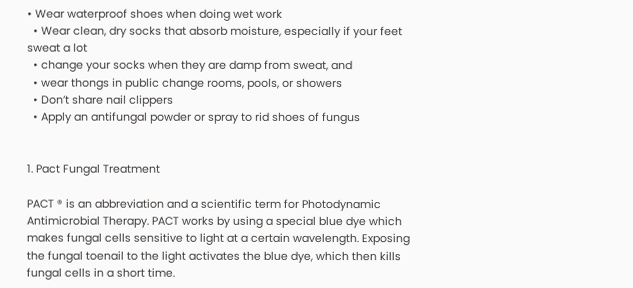• Wear waterproof shoes when doing wet work
  • Wear clean, dry socks that absorb moisture, especially if your feet sweat a lot
  • change your socks when they are damp from sweat, and
  • wear thongs in public change rooms, pools, or showers
  • Don’t share nail clippers
  • Apply an antifungal powder or spray to rid shoes of fungus


1. Pact Fungal Treatment

PACT ® is an abbreviation and a scientific term for Photodynamic Antimicrobial Therapy. PACT works by using a special blue dye which makes fungal cells sensitive to light at a certain wavelength. Exposing the fungal toenail to the light activates the blue dye, which then kills fungal cells in a short time.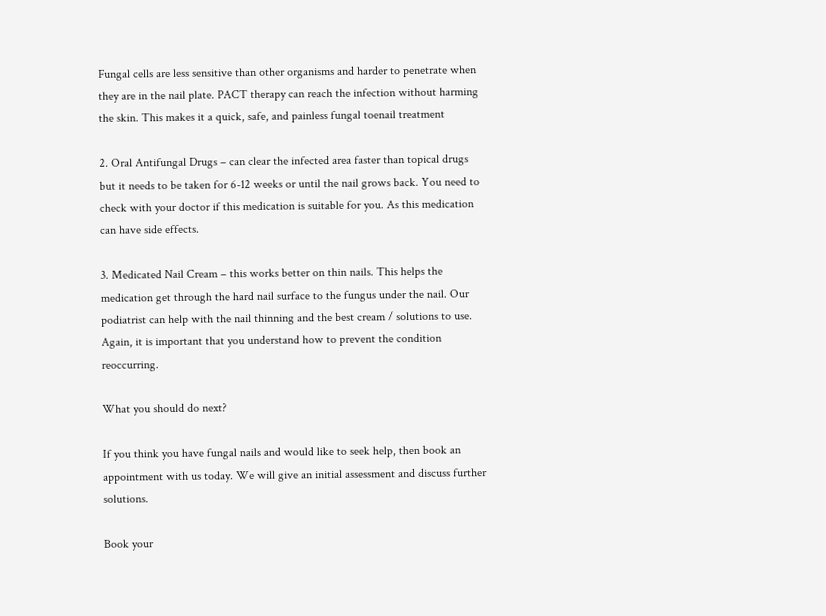Fungal cells are less sensitive than other organisms and harder to penetrate when they are in the nail plate. PACT therapy can reach the infection without harming the skin. This makes it a quick, safe, and painless fungal toenail treatment

2. Oral Antifungal Drugs – can clear the infected area faster than topical drugs but it needs to be taken for 6-12 weeks or until the nail grows back. You need to check with your doctor if this medication is suitable for you. As this medication can have side effects.

3. Medicated Nail Cream – this works better on thin nails. This helps the medication get through the hard nail surface to the fungus under the nail. Our podiatrist can help with the nail thinning and the best cream / solutions to use.  Again, it is important that you understand how to prevent the condition reoccurring.

What you should do next?

If you think you have fungal nails and would like to seek help, then book an appointment with us today. We will give an initial assessment and discuss further solutions.

Book your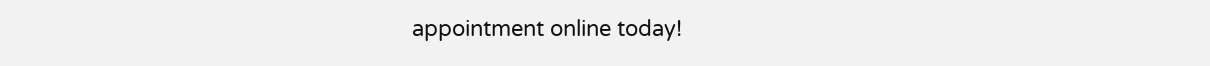appointment online today!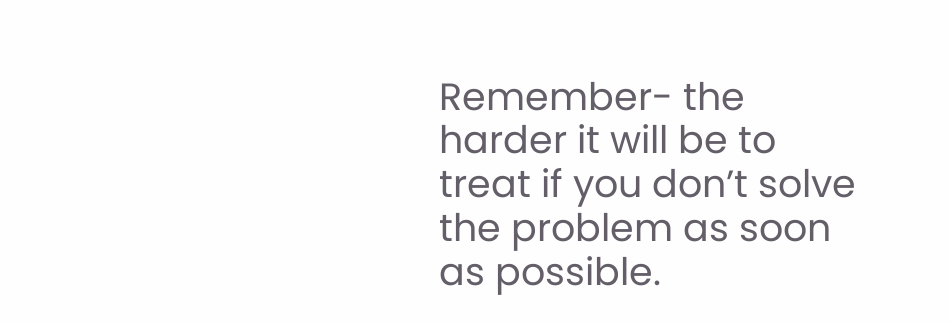Remember- the harder it will be to treat if you don’t solve the problem as soon as possible.